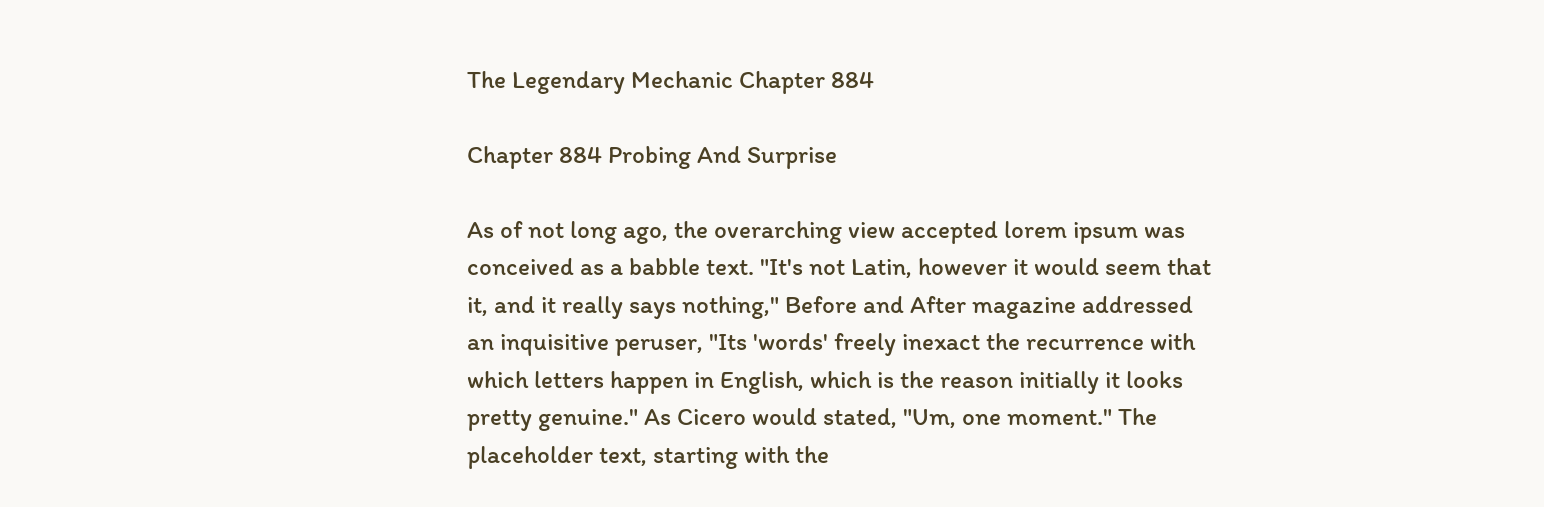The Legendary Mechanic Chapter 884

Chapter 884 Probing And Surprise

As of not long ago, the overarching view accepted lorem ipsum was conceived as a babble text. "It's not Latin, however it would seem that it, and it really says nothing," Before and After magazine addressed an inquisitive peruser, "Its 'words' freely inexact the recurrence with which letters happen in English, which is the reason initially it looks pretty genuine." As Cicero would stated, "Um, one moment." The placeholder text, starting with the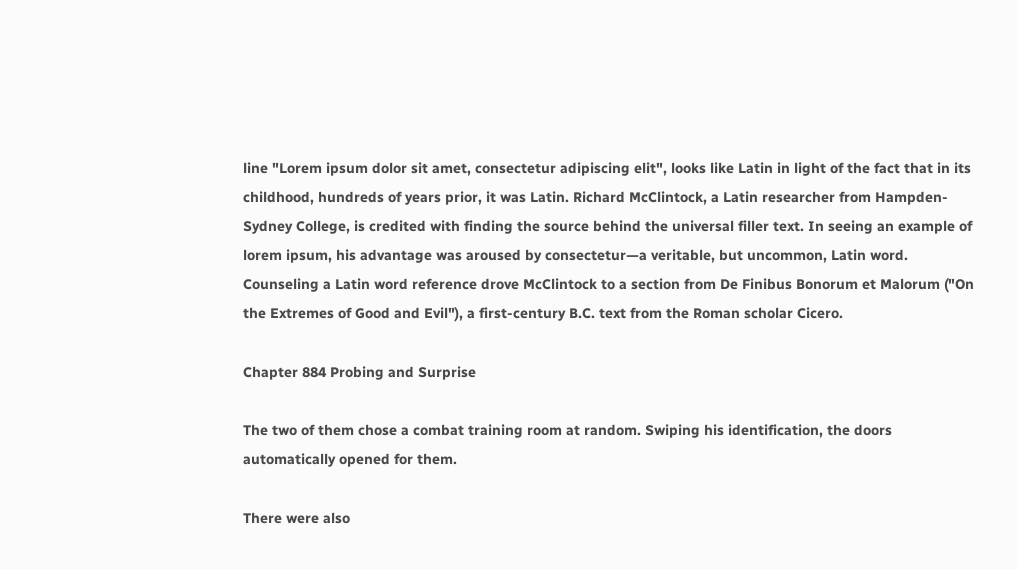line "Lorem ipsum dolor sit amet, consectetur adipiscing elit", looks like Latin in light of the fact that in its childhood, hundreds of years prior, it was Latin. Richard McClintock, a Latin researcher from Hampden-Sydney College, is credited with finding the source behind the universal filler text. In seeing an example of lorem ipsum, his advantage was aroused by consectetur—a veritable, but uncommon, Latin word. Counseling a Latin word reference drove McClintock to a section from De Finibus Bonorum et Malorum ("On the Extremes of Good and Evil"), a first-century B.C. text from the Roman scholar Cicero.

Chapter 884 Probing and Surprise

The two of them chose a combat training room at random. Swiping his identification, the doors automatically opened for them.

There were also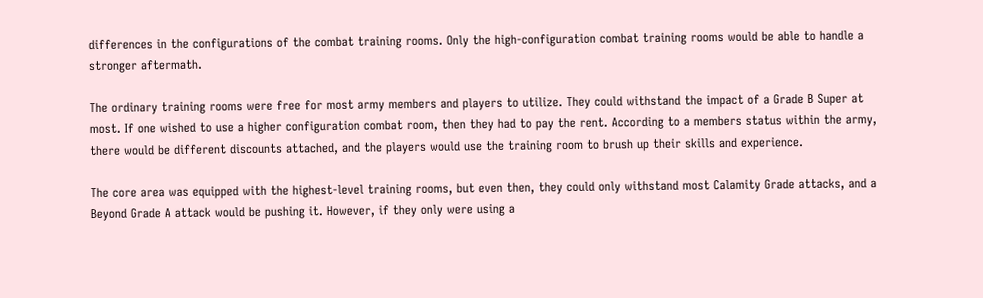differences in the configurations of the combat training rooms. Only the high-configuration combat training rooms would be able to handle a stronger aftermath.

The ordinary training rooms were free for most army members and players to utilize. They could withstand the impact of a Grade B Super at most. If one wished to use a higher configuration combat room, then they had to pay the rent. According to a members status within the army, there would be different discounts attached, and the players would use the training room to brush up their skills and experience.

The core area was equipped with the highest-level training rooms, but even then, they could only withstand most Calamity Grade attacks, and a Beyond Grade A attack would be pushing it. However, if they only were using a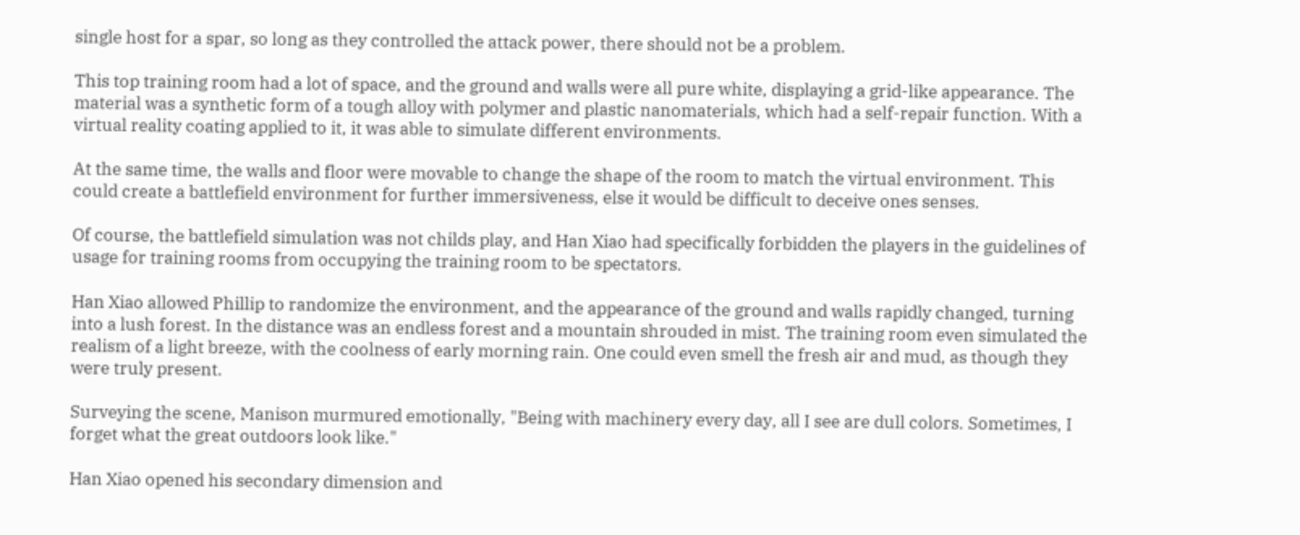single host for a spar, so long as they controlled the attack power, there should not be a problem.

This top training room had a lot of space, and the ground and walls were all pure white, displaying a grid-like appearance. The material was a synthetic form of a tough alloy with polymer and plastic nanomaterials, which had a self-repair function. With a virtual reality coating applied to it, it was able to simulate different environments.

At the same time, the walls and floor were movable to change the shape of the room to match the virtual environment. This could create a battlefield environment for further immersiveness, else it would be difficult to deceive ones senses.

Of course, the battlefield simulation was not childs play, and Han Xiao had specifically forbidden the players in the guidelines of usage for training rooms from occupying the training room to be spectators.

Han Xiao allowed Phillip to randomize the environment, and the appearance of the ground and walls rapidly changed, turning into a lush forest. In the distance was an endless forest and a mountain shrouded in mist. The training room even simulated the realism of a light breeze, with the coolness of early morning rain. One could even smell the fresh air and mud, as though they were truly present.

Surveying the scene, Manison murmured emotionally, "Being with machinery every day, all I see are dull colors. Sometimes, I forget what the great outdoors look like."

Han Xiao opened his secondary dimension and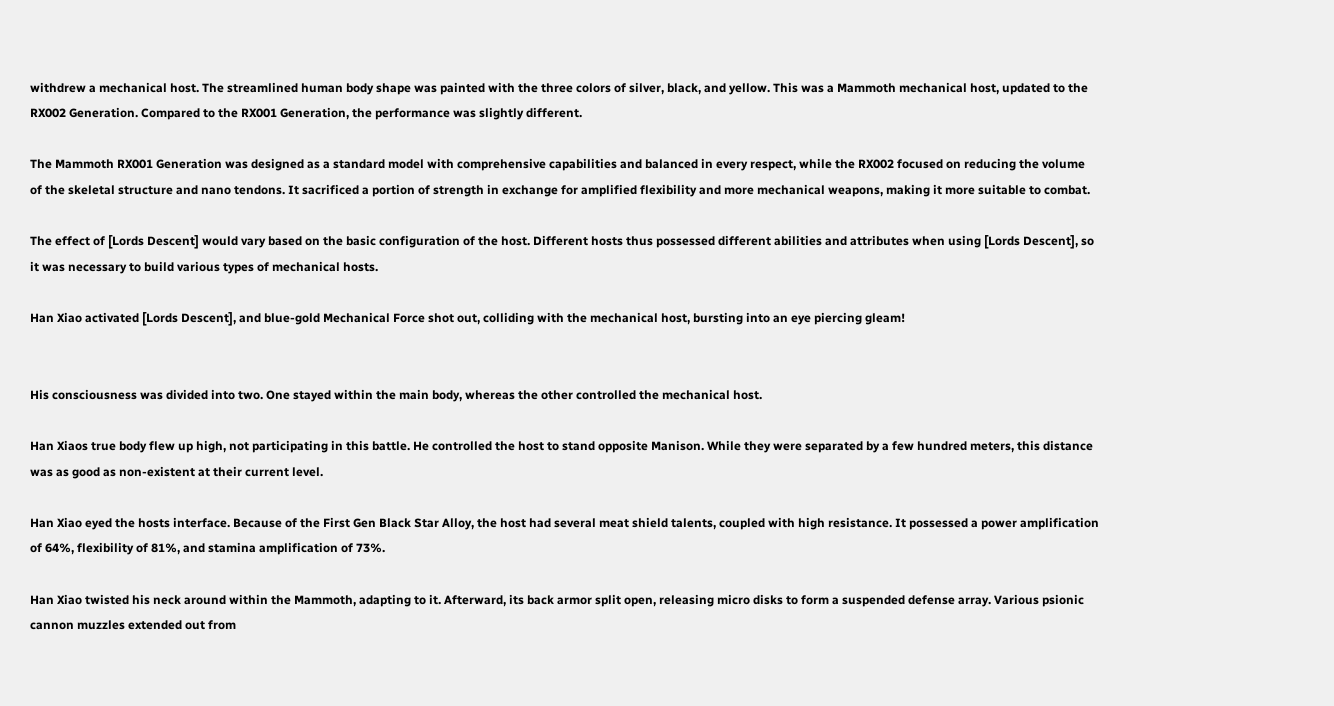withdrew a mechanical host. The streamlined human body shape was painted with the three colors of silver, black, and yellow. This was a Mammoth mechanical host, updated to the RX002 Generation. Compared to the RX001 Generation, the performance was slightly different.

The Mammoth RX001 Generation was designed as a standard model with comprehensive capabilities and balanced in every respect, while the RX002 focused on reducing the volume of the skeletal structure and nano tendons. It sacrificed a portion of strength in exchange for amplified flexibility and more mechanical weapons, making it more suitable to combat.

The effect of [Lords Descent] would vary based on the basic configuration of the host. Different hosts thus possessed different abilities and attributes when using [Lords Descent], so it was necessary to build various types of mechanical hosts.

Han Xiao activated [Lords Descent], and blue-gold Mechanical Force shot out, colliding with the mechanical host, bursting into an eye piercing gleam!


His consciousness was divided into two. One stayed within the main body, whereas the other controlled the mechanical host.

Han Xiaos true body flew up high, not participating in this battle. He controlled the host to stand opposite Manison. While they were separated by a few hundred meters, this distance was as good as non-existent at their current level.

Han Xiao eyed the hosts interface. Because of the First Gen Black Star Alloy, the host had several meat shield talents, coupled with high resistance. It possessed a power amplification of 64%, flexibility of 81%, and stamina amplification of 73%.

Han Xiao twisted his neck around within the Mammoth, adapting to it. Afterward, its back armor split open, releasing micro disks to form a suspended defense array. Various psionic cannon muzzles extended out from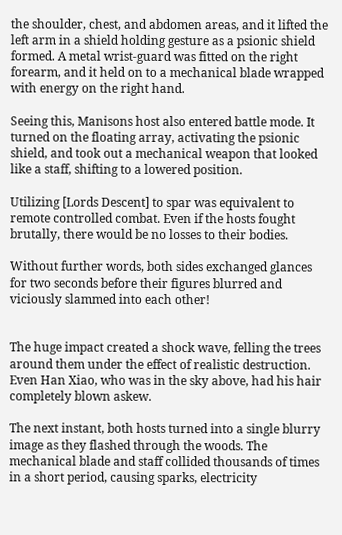the shoulder, chest, and abdomen areas, and it lifted the left arm in a shield holding gesture as a psionic shield formed. A metal wrist-guard was fitted on the right forearm, and it held on to a mechanical blade wrapped with energy on the right hand.

Seeing this, Manisons host also entered battle mode. It turned on the floating array, activating the psionic shield, and took out a mechanical weapon that looked like a staff, shifting to a lowered position.

Utilizing [Lords Descent] to spar was equivalent to remote controlled combat. Even if the hosts fought brutally, there would be no losses to their bodies.

Without further words, both sides exchanged glances for two seconds before their figures blurred and viciously slammed into each other!


The huge impact created a shock wave, felling the trees around them under the effect of realistic destruction. Even Han Xiao, who was in the sky above, had his hair completely blown askew.

The next instant, both hosts turned into a single blurry image as they flashed through the woods. The mechanical blade and staff collided thousands of times in a short period, causing sparks, electricity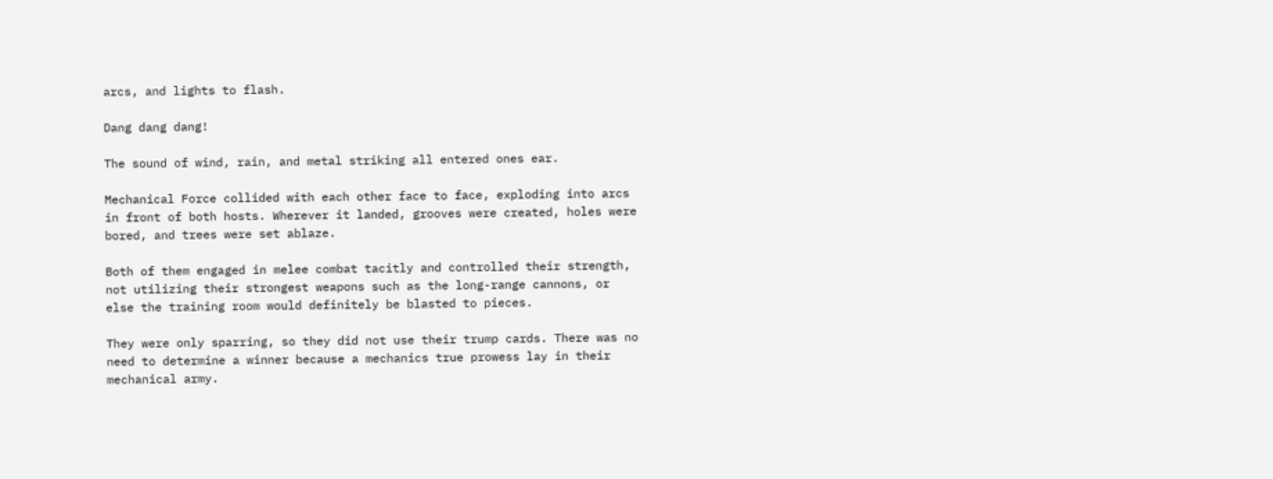arcs, and lights to flash.

Dang dang dang!

The sound of wind, rain, and metal striking all entered ones ear.

Mechanical Force collided with each other face to face, exploding into arcs in front of both hosts. Wherever it landed, grooves were created, holes were bored, and trees were set ablaze.

Both of them engaged in melee combat tacitly and controlled their strength, not utilizing their strongest weapons such as the long-range cannons, or else the training room would definitely be blasted to pieces.

They were only sparring, so they did not use their trump cards. There was no need to determine a winner because a mechanics true prowess lay in their mechanical army.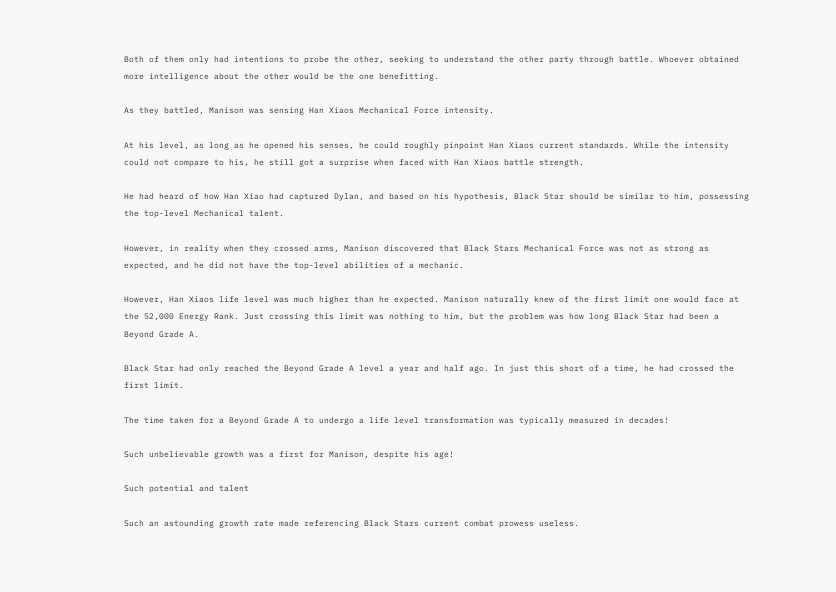Both of them only had intentions to probe the other, seeking to understand the other party through battle. Whoever obtained more intelligence about the other would be the one benefitting.

As they battled, Manison was sensing Han Xiaos Mechanical Force intensity.

At his level, as long as he opened his senses, he could roughly pinpoint Han Xiaos current standards. While the intensity could not compare to his, he still got a surprise when faced with Han Xiaos battle strength.

He had heard of how Han Xiao had captured Dylan, and based on his hypothesis, Black Star should be similar to him, possessing the top-level Mechanical talent.

However, in reality when they crossed arms, Manison discovered that Black Stars Mechanical Force was not as strong as expected, and he did not have the top-level abilities of a mechanic.

However, Han Xiaos life level was much higher than he expected. Manison naturally knew of the first limit one would face at the 52,000 Energy Rank. Just crossing this limit was nothing to him, but the problem was how long Black Star had been a Beyond Grade A.

Black Star had only reached the Beyond Grade A level a year and half ago. In just this short of a time, he had crossed the first limit.

The time taken for a Beyond Grade A to undergo a life level transformation was typically measured in decades!

Such unbelievable growth was a first for Manison, despite his age!

Such potential and talent

Such an astounding growth rate made referencing Black Stars current combat prowess useless.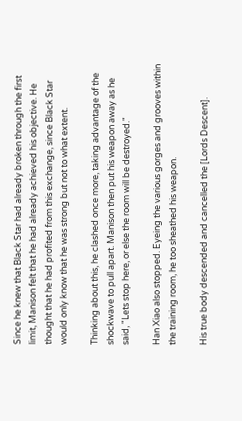Since he knew that Black Star had already broken through the first limit, Manison felt that he had already achieved his objective. He thought that he had profited from this exchange, since Black Star would only know that he was strong but not to what extent.

Thinking about this, he clashed once more, taking advantage of the shockwave to pull apart. Manison then put his weapon away as he said, "Lets stop here, or else the room will be destroyed."

Han Xiao also stopped. Eyeing the various gorges and grooves within the training room, he too sheathed his weapon.

His true body descended and cancelled the [Lords Descent].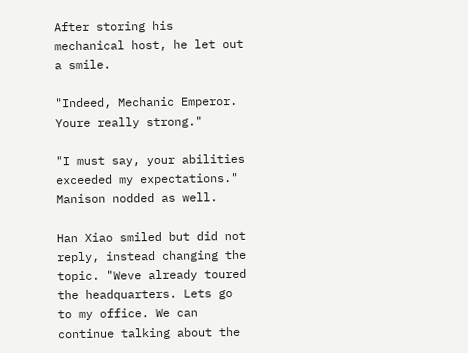After storing his mechanical host, he let out a smile.

"Indeed, Mechanic Emperor. Youre really strong."

"I must say, your abilities exceeded my expectations." Manison nodded as well.

Han Xiao smiled but did not reply, instead changing the topic. "Weve already toured the headquarters. Lets go to my office. We can continue talking about the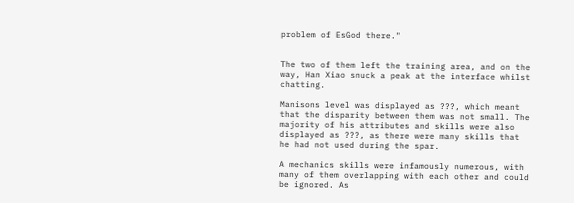problem of EsGod there."


The two of them left the training area, and on the way, Han Xiao snuck a peak at the interface whilst chatting.

Manisons level was displayed as ???, which meant that the disparity between them was not small. The majority of his attributes and skills were also displayed as ???, as there were many skills that he had not used during the spar.

A mechanics skills were infamously numerous, with many of them overlapping with each other and could be ignored. As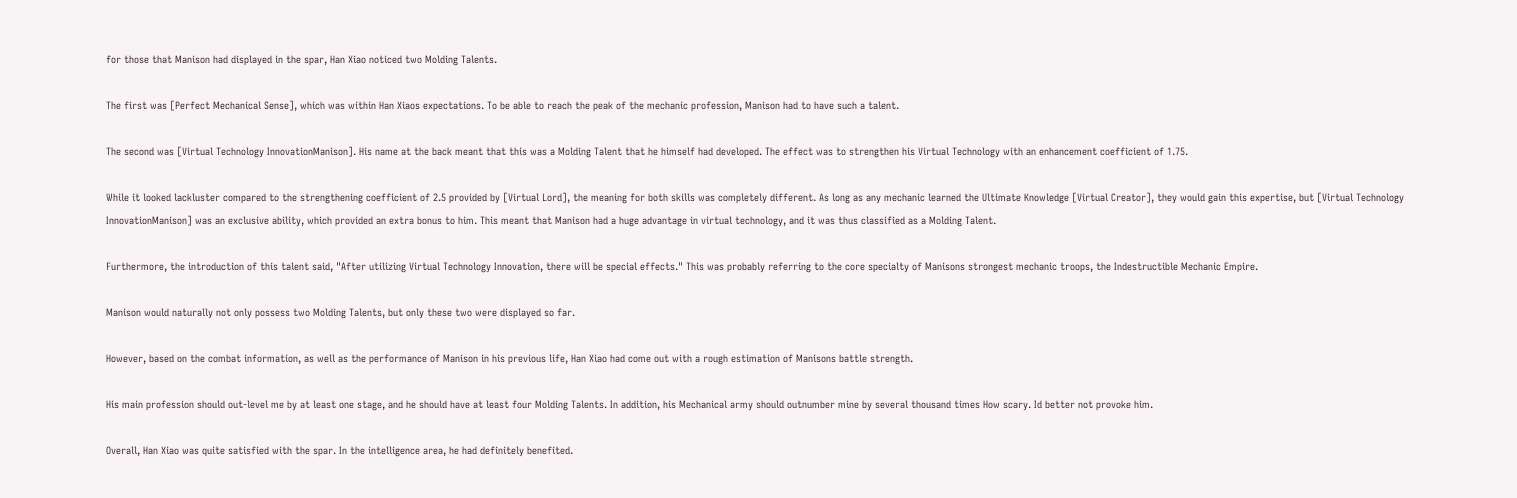for those that Manison had displayed in the spar, Han Xiao noticed two Molding Talents.

The first was [Perfect Mechanical Sense], which was within Han Xiaos expectations. To be able to reach the peak of the mechanic profession, Manison had to have such a talent.

The second was [Virtual Technology InnovationManison]. His name at the back meant that this was a Molding Talent that he himself had developed. The effect was to strengthen his Virtual Technology with an enhancement coefficient of 1.75.

While it looked lackluster compared to the strengthening coefficient of 2.5 provided by [Virtual Lord], the meaning for both skills was completely different. As long as any mechanic learned the Ultimate Knowledge [Virtual Creator], they would gain this expertise, but [Virtual Technology InnovationManison] was an exclusive ability, which provided an extra bonus to him. This meant that Manison had a huge advantage in virtual technology, and it was thus classified as a Molding Talent.

Furthermore, the introduction of this talent said, "After utilizing Virtual Technology Innovation, there will be special effects." This was probably referring to the core specialty of Manisons strongest mechanic troops, the Indestructible Mechanic Empire.

Manison would naturally not only possess two Molding Talents, but only these two were displayed so far.

However, based on the combat information, as well as the performance of Manison in his previous life, Han Xiao had come out with a rough estimation of Manisons battle strength.

His main profession should out-level me by at least one stage, and he should have at least four Molding Talents. In addition, his Mechanical army should outnumber mine by several thousand times How scary. Id better not provoke him.

Overall, Han Xiao was quite satisfied with the spar. In the intelligence area, he had definitely benefited.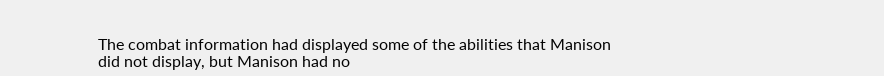The combat information had displayed some of the abilities that Manison did not display, but Manison had no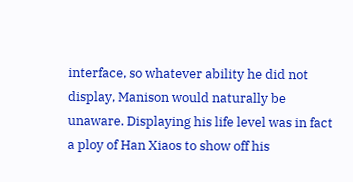interface, so whatever ability he did not display, Manison would naturally be unaware. Displaying his life level was in fact a ploy of Han Xiaos to show off his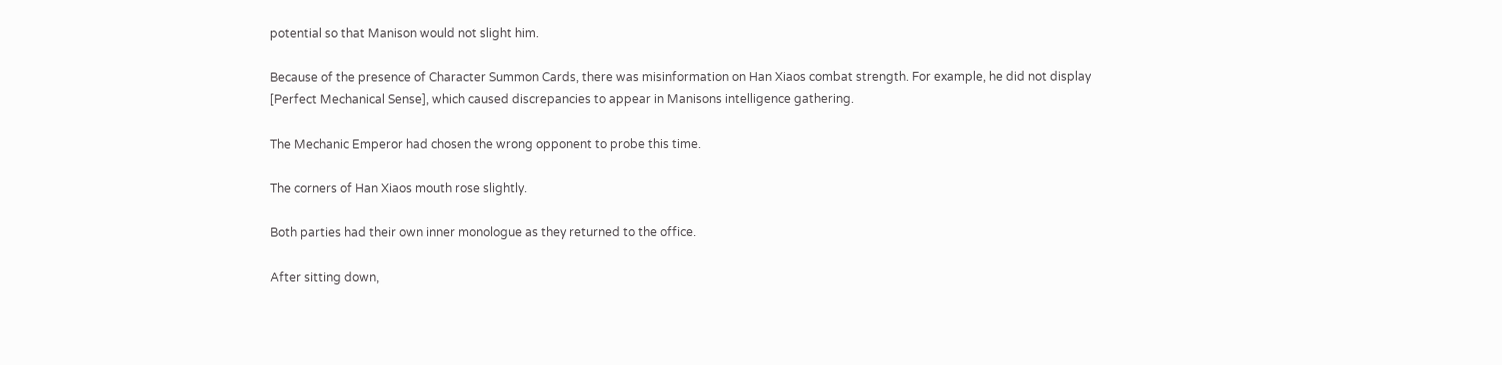potential so that Manison would not slight him.

Because of the presence of Character Summon Cards, there was misinformation on Han Xiaos combat strength. For example, he did not display [Perfect Mechanical Sense], which caused discrepancies to appear in Manisons intelligence gathering.

The Mechanic Emperor had chosen the wrong opponent to probe this time.

The corners of Han Xiaos mouth rose slightly.

Both parties had their own inner monologue as they returned to the office.

After sitting down,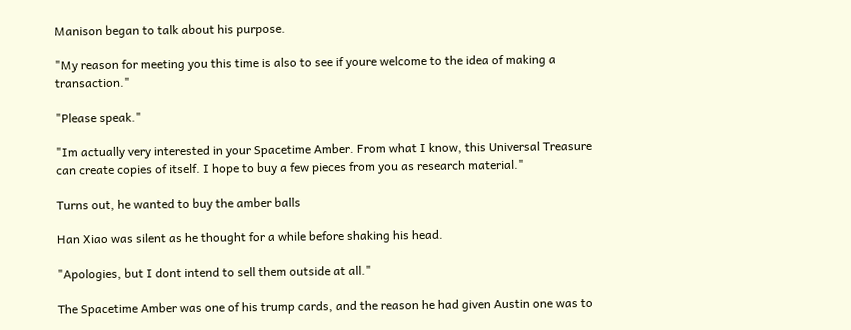Manison began to talk about his purpose.

"My reason for meeting you this time is also to see if youre welcome to the idea of making a transaction."

"Please speak."

"Im actually very interested in your Spacetime Amber. From what I know, this Universal Treasure can create copies of itself. I hope to buy a few pieces from you as research material."

Turns out, he wanted to buy the amber balls

Han Xiao was silent as he thought for a while before shaking his head.

"Apologies, but I dont intend to sell them outside at all."

The Spacetime Amber was one of his trump cards, and the reason he had given Austin one was to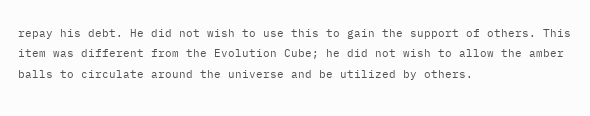repay his debt. He did not wish to use this to gain the support of others. This item was different from the Evolution Cube; he did not wish to allow the amber balls to circulate around the universe and be utilized by others.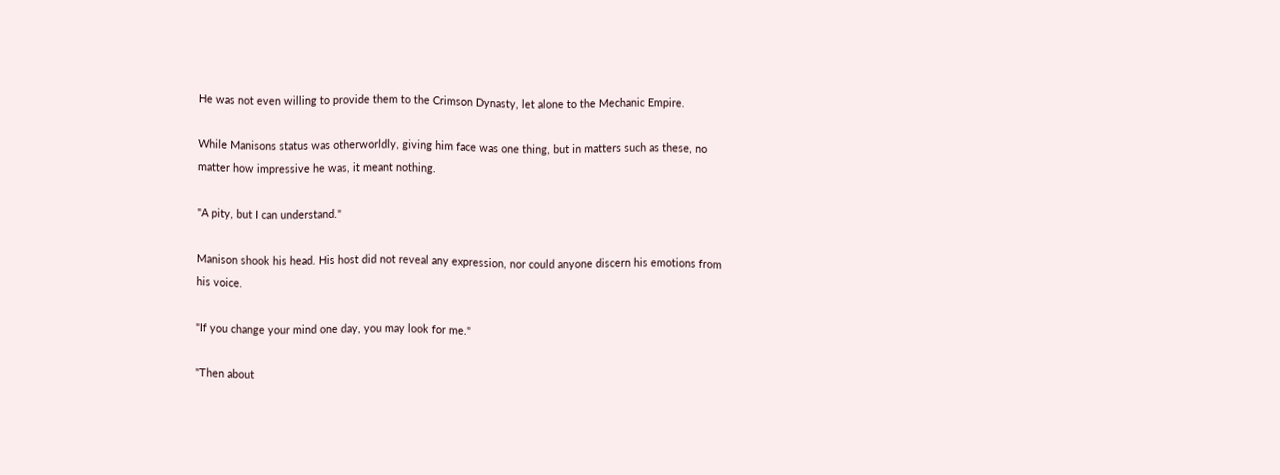He was not even willing to provide them to the Crimson Dynasty, let alone to the Mechanic Empire.

While Manisons status was otherworldly, giving him face was one thing, but in matters such as these, no matter how impressive he was, it meant nothing.

"A pity, but I can understand."

Manison shook his head. His host did not reveal any expression, nor could anyone discern his emotions from his voice.

"If you change your mind one day, you may look for me."

"Then about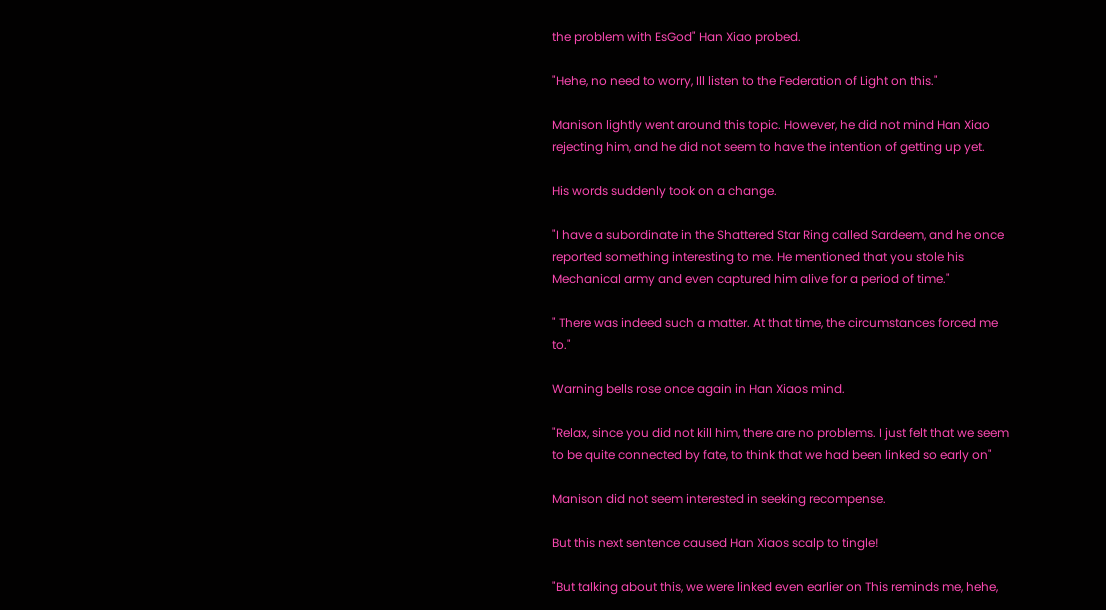the problem with EsGod" Han Xiao probed.

"Hehe, no need to worry, Ill listen to the Federation of Light on this."

Manison lightly went around this topic. However, he did not mind Han Xiao rejecting him, and he did not seem to have the intention of getting up yet.

His words suddenly took on a change.

"I have a subordinate in the Shattered Star Ring called Sardeem, and he once reported something interesting to me. He mentioned that you stole his Mechanical army and even captured him alive for a period of time."

" There was indeed such a matter. At that time, the circumstances forced me to."

Warning bells rose once again in Han Xiaos mind.

"Relax, since you did not kill him, there are no problems. I just felt that we seem to be quite connected by fate, to think that we had been linked so early on"

Manison did not seem interested in seeking recompense.

But this next sentence caused Han Xiaos scalp to tingle!

"But talking about this, we were linked even earlier on This reminds me, hehe,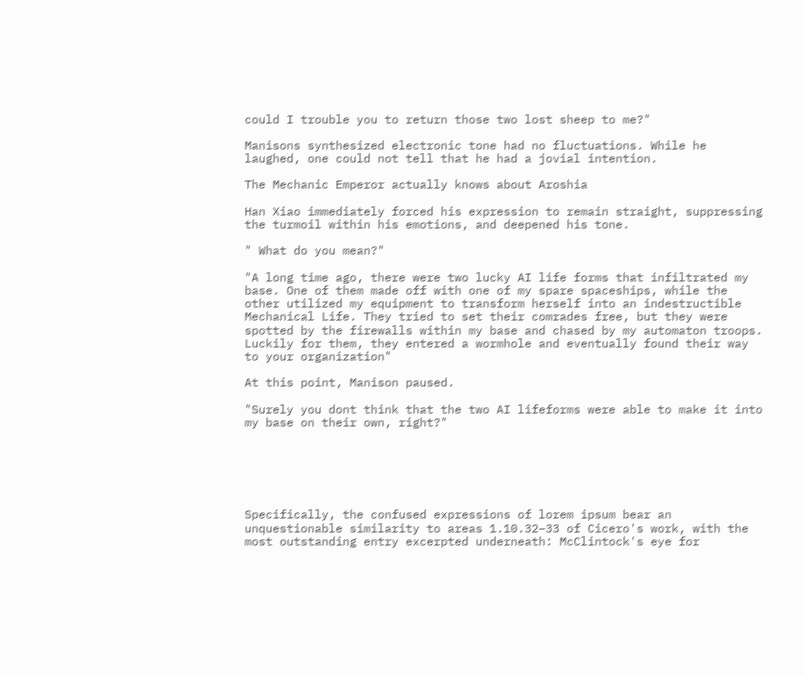could I trouble you to return those two lost sheep to me?"

Manisons synthesized electronic tone had no fluctuations. While he laughed, one could not tell that he had a jovial intention.

The Mechanic Emperor actually knows about Aroshia

Han Xiao immediately forced his expression to remain straight, suppressing the turmoil within his emotions, and deepened his tone.

" What do you mean?"

"A long time ago, there were two lucky AI life forms that infiltrated my base. One of them made off with one of my spare spaceships, while the other utilized my equipment to transform herself into an indestructible Mechanical Life. They tried to set their comrades free, but they were spotted by the firewalls within my base and chased by my automaton troops. Luckily for them, they entered a wormhole and eventually found their way to your organization"

At this point, Manison paused.

"Surely you dont think that the two AI lifeforms were able to make it into my base on their own, right?"






Specifically, the confused expressions of lorem ipsum bear an unquestionable similarity to areas 1.10.32–33 of Cicero's work, with the most outstanding entry excerpted underneath: McClintock's eye for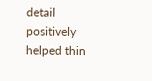detail positively helped thin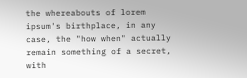the whereabouts of lorem ipsum's birthplace, in any case, the "how when" actually remain something of a secret, with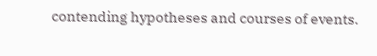contending hypotheses and courses of events.